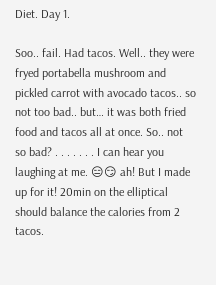Diet. Day 1.

Soo.. fail. Had tacos. Well.. they were fryed portabella mushroom and pickled carrot with avocado tacos.. so not too bad.. but… it was both fried food and tacos all at once. So.. not so bad? . . . . . . . I can hear you laughing at me. 😑😏 ah! But I made up for it! 20min on the elliptical should balance the calories from 2 tacos.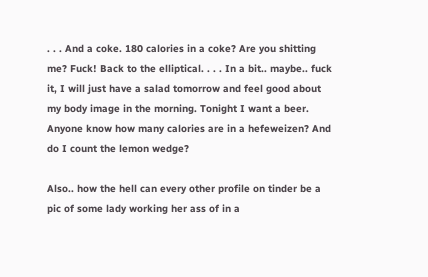. . . And a coke. 180 calories in a coke? Are you shitting me? Fuck! Back to the elliptical. . . . In a bit.. maybe.. fuck it, I will just have a salad tomorrow and feel good about my body image in the morning. Tonight I want a beer. Anyone know how many calories are in a hefeweizen? And do I count the lemon wedge?

Also.. how the hell can every other profile on tinder be a pic of some lady working her ass of in a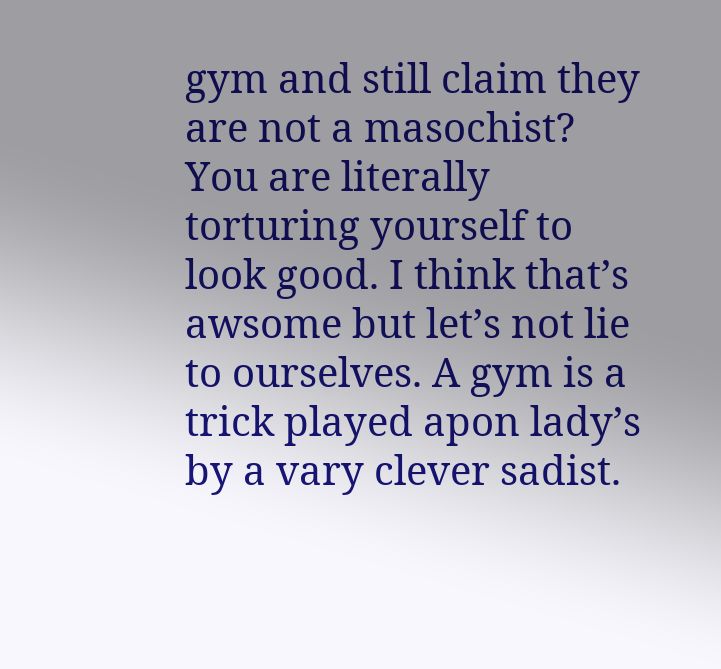gym and still claim they are not a masochist? You are literally torturing yourself to look good. I think that’s awsome but let’s not lie to ourselves. A gym is a trick played apon lady’s by a vary clever sadist.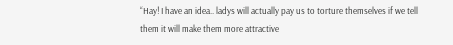“Hay! I have an idea.. ladys will actually pay us to torture themselves if we tell them it will make them more attractive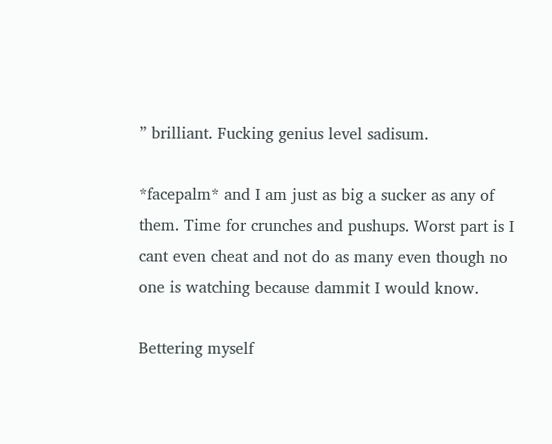” brilliant. Fucking genius level sadisum.

*facepalm* and I am just as big a sucker as any of them. Time for crunches and pushups. Worst part is I cant even cheat and not do as many even though no one is watching because dammit I would know.

Bettering myself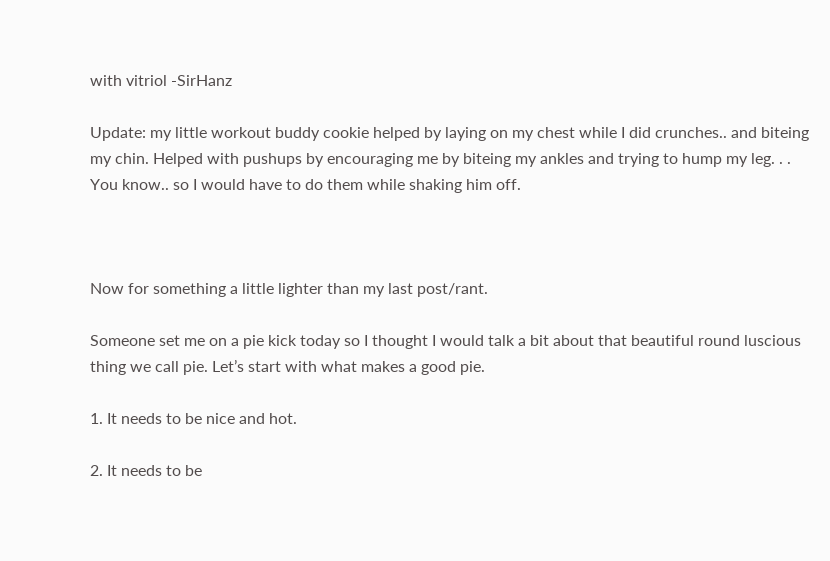with vitriol -SirHanz

Update: my little workout buddy cookie helped by laying on my chest while I did crunches.. and biteing my chin. Helped with pushups by encouraging me by biteing my ankles and trying to hump my leg. . . You know.. so I would have to do them while shaking him off.



Now for something a little lighter than my last post/rant.

Someone set me on a pie kick today so I thought I would talk a bit about that beautiful round luscious thing we call pie. Let’s start with what makes a good pie.

1. It needs to be nice and hot.

2. It needs to be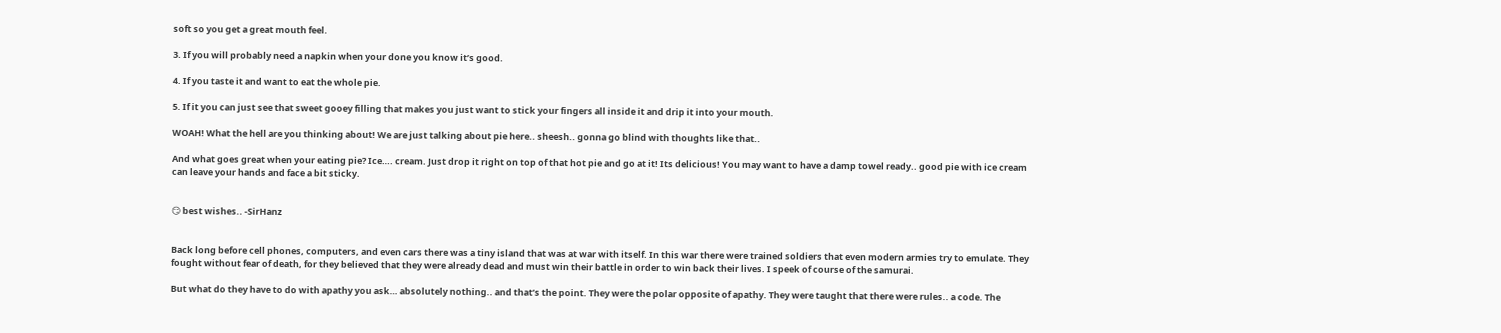soft so you get a great mouth feel.

3. If you will probably need a napkin when your done you know it’s good.

4. If you taste it and want to eat the whole pie.

5. If it you can just see that sweet gooey filling that makes you just want to stick your fingers all inside it and drip it into your mouth.

WOAH! What the hell are you thinking about! We are just talking about pie here.. sheesh.. gonna go blind with thoughts like that..

And what goes great when your eating pie? Ice…. cream. Just drop it right on top of that hot pie and go at it! Its delicious! You may want to have a damp towel ready.. good pie with ice cream can leave your hands and face a bit sticky.


😏 best wishes.. -SirHanz


Back long before cell phones, computers, and even cars there was a tiny island that was at war with itself. In this war there were trained soldiers that even modern armies try to emulate. They fought without fear of death, for they believed that they were already dead and must win their battle in order to win back their lives. I speek of course of the samurai.

But what do they have to do with apathy you ask… absolutely nothing.. and that’s the point. They were the polar opposite of apathy. They were taught that there were rules.. a code. The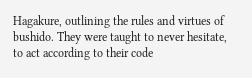Hagakure, outlining the rules and virtues of bushido. They were taught to never hesitate, to act according to their code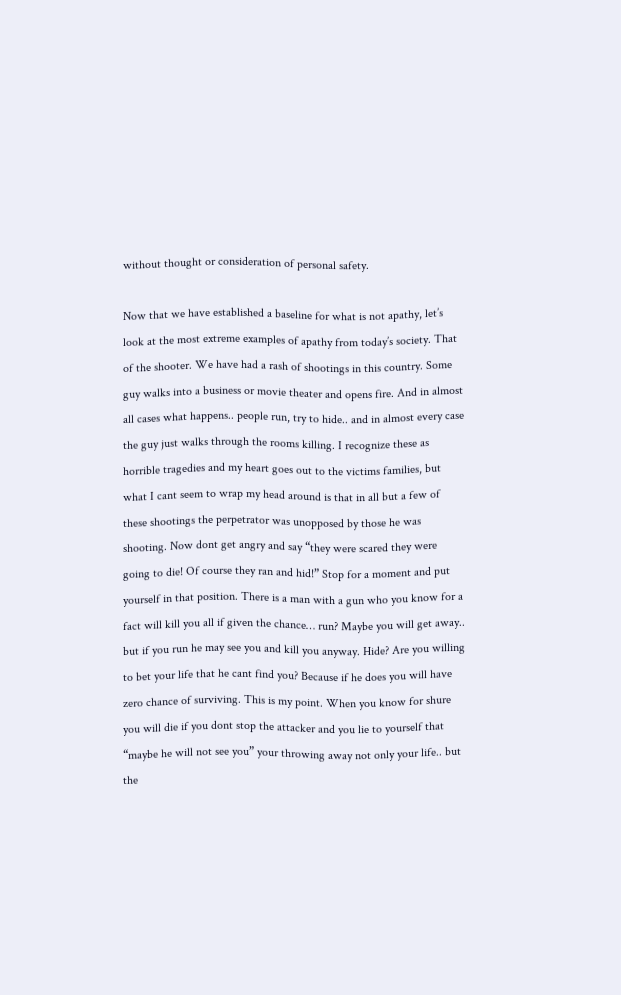without thought or consideration of personal safety.

Now that we have established a baseline for what is not apathy, let’s look at the most extreme examples of apathy from today’s society. That of the shooter. We have had a rash of shootings in this country. Some guy walks into a business or movie theater and opens fire. And in almost all cases what happens.. people run, try to hide.. and in almost every case the guy just walks through the rooms killing. I recognize these as horrible tragedies and my heart goes out to the victims families, but what I cant seem to wrap my head around is that in all but a few of these shootings the perpetrator was unopposed by those he was shooting. Now dont get angry and say “they were scared they were going to die! Of course they ran and hid!” Stop for a moment and put yourself in that position. There is a man with a gun who you know for a fact will kill you all if given the chance… run? Maybe you will get away.. but if you run he may see you and kill you anyway. Hide? Are you willing to bet your life that he cant find you? Because if he does you will have zero chance of surviving. This is my point. When you know for shure you will die if you dont stop the attacker and you lie to yourself that “maybe he will not see you” your throwing away not only your life.. but the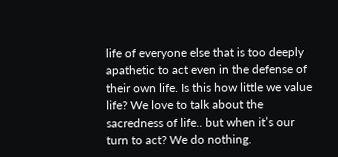life of everyone else that is too deeply apathetic to act even in the defense of their own life. Is this how little we value life? We love to talk about the sacredness of life.. but when it’s our turn to act? We do nothing.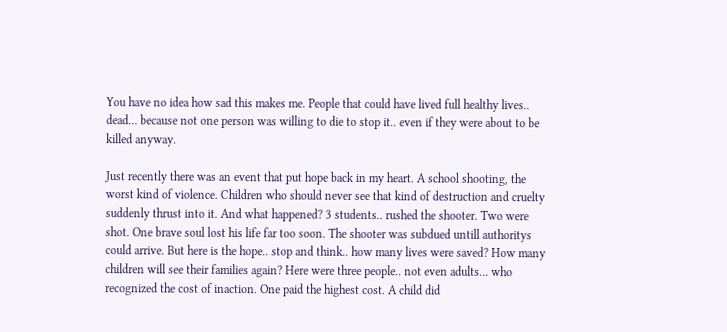You have no idea how sad this makes me. People that could have lived full healthy lives.. dead… because not one person was willing to die to stop it.. even if they were about to be killed anyway.

Just recently there was an event that put hope back in my heart. A school shooting, the worst kind of violence. Children who should never see that kind of destruction and cruelty suddenly thrust into it. And what happened? 3 students.. rushed the shooter. Two were shot. One brave soul lost his life far too soon. The shooter was subdued untill authoritys could arrive. But here is the hope.. stop and think.. how many lives were saved? How many children will see their families again? Here were three people.. not even adults… who recognized the cost of inaction. One paid the highest cost. A child did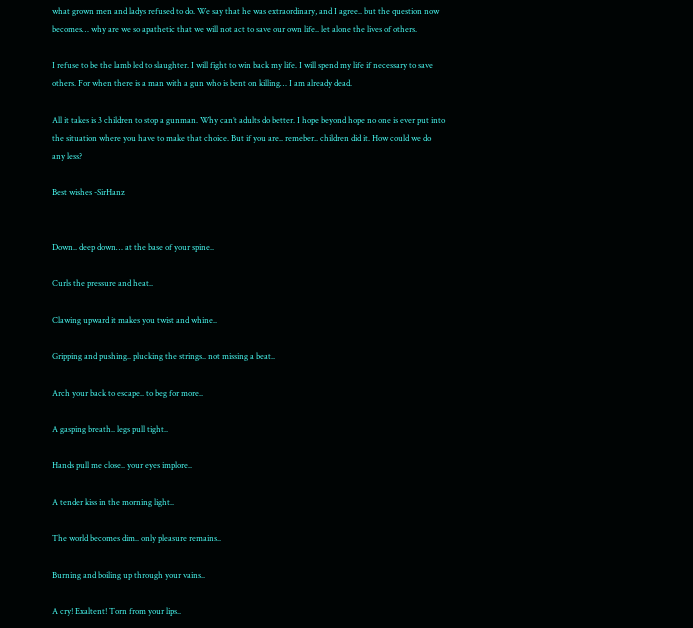what grown men and ladys refused to do. We say that he was extraordinary, and I agree.. but the question now becomes… why are we so apathetic that we will not act to save our own life.. let alone the lives of others.

I refuse to be the lamb led to slaughter. I will fight to win back my life. I will spend my life if necessary to save others. For when there is a man with a gun who is bent on killing… I am already dead.

All it takes is 3 children to stop a gunman. Why can’t adults do better. I hope beyond hope no one is ever put into the situation where you have to make that choice. But if you are.. remeber.. children did it. How could we do any less?

Best wishes -SirHanz


Down.. deep down… at the base of your spine..

Curls the pressure and heat..

Clawing upward it makes you twist and whine..

Gripping and pushing.. plucking the strings.. not missing a beat..

Arch your back to escape.. to beg for more..

A gasping breath.. legs pull tight..

Hands pull me close.. your eyes implore..

A tender kiss in the morning light..

The world becomes dim.. only pleasure remains..

Burning and boiling up through your vains..

A cry! Exaltent! Torn from your lips..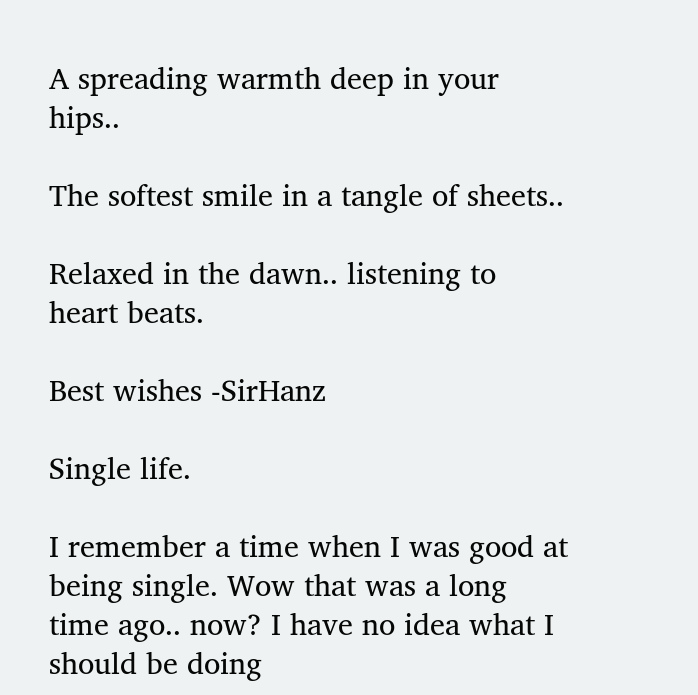A spreading warmth deep in your hips..

The softest smile in a tangle of sheets..

Relaxed in the dawn.. listening to heart beats.

Best wishes -SirHanz

Single life.

I remember a time when I was good at being single. Wow that was a long time ago.. now? I have no idea what I should be doing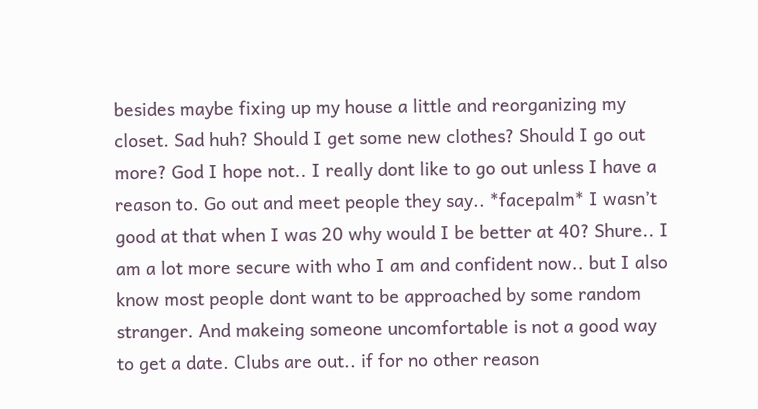besides maybe fixing up my house a little and reorganizing my closet. Sad huh? Should I get some new clothes? Should I go out more? God I hope not.. I really dont like to go out unless I have a reason to. Go out and meet people they say.. *facepalm* I wasn’t good at that when I was 20 why would I be better at 40? Shure.. I am a lot more secure with who I am and confident now.. but I also know most people dont want to be approached by some random stranger. And makeing someone uncomfortable is not a good way to get a date. Clubs are out.. if for no other reason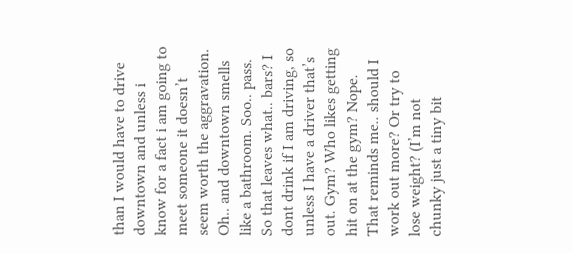than I would have to drive downtown and unless i know for a fact i am going to meet someone it doesn’t seem worth the aggravation. Oh.. and downtown smells like a bathroom. Soo.. pass. So that leaves what.. bars? I dont drink if I am driving, so unless I have a driver that’s out. Gym? Who likes getting hit on at the gym? Nope. That reminds me.. should I work out more? Or try to lose weight? (I’m not chunky just a tiny bit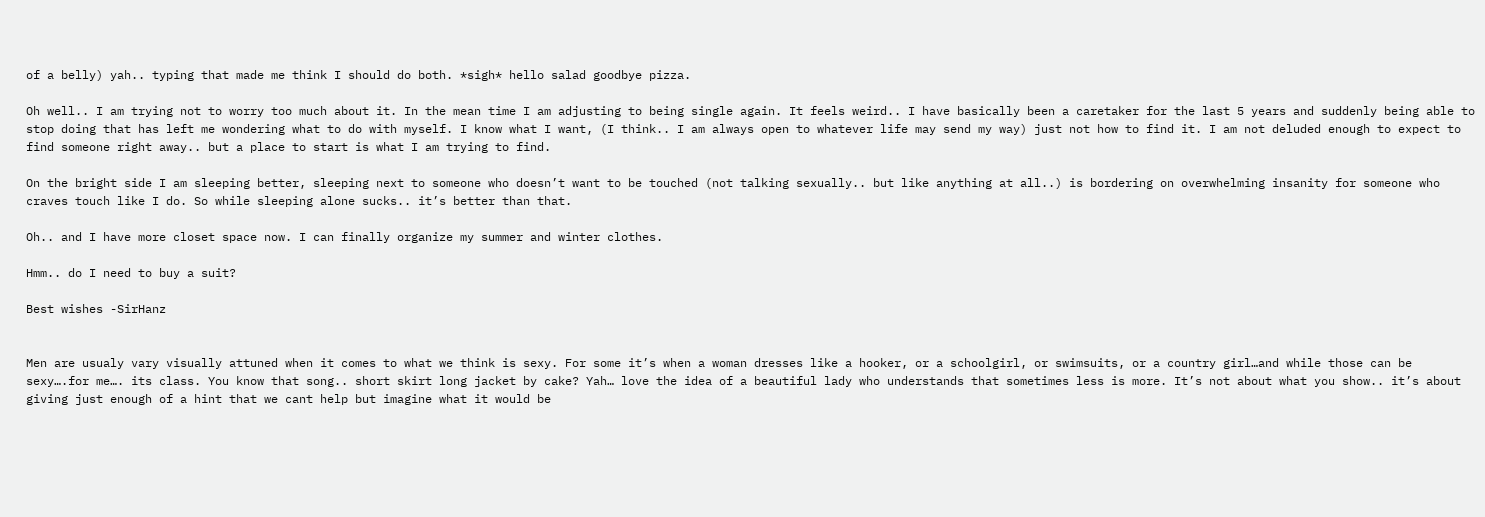of a belly) yah.. typing that made me think I should do both. *sigh* hello salad goodbye pizza.

Oh well.. I am trying not to worry too much about it. In the mean time I am adjusting to being single again. It feels weird.. I have basically been a caretaker for the last 5 years and suddenly being able to stop doing that has left me wondering what to do with myself. I know what I want, (I think.. I am always open to whatever life may send my way) just not how to find it. I am not deluded enough to expect to find someone right away.. but a place to start is what I am trying to find.

On the bright side I am sleeping better, sleeping next to someone who doesn’t want to be touched (not talking sexually.. but like anything at all..) is bordering on overwhelming insanity for someone who craves touch like I do. So while sleeping alone sucks.. it’s better than that.

Oh.. and I have more closet space now. I can finally organize my summer and winter clothes.

Hmm.. do I need to buy a suit?

Best wishes -SirHanz


Men are usualy vary visually attuned when it comes to what we think is sexy. For some it’s when a woman dresses like a hooker, or a schoolgirl, or swimsuits, or a country girl…and while those can be sexy….for me…. its class. You know that song.. short skirt long jacket by cake? Yah… love the idea of a beautiful lady who understands that sometimes less is more. It’s not about what you show.. it’s about giving just enough of a hint that we cant help but imagine what it would be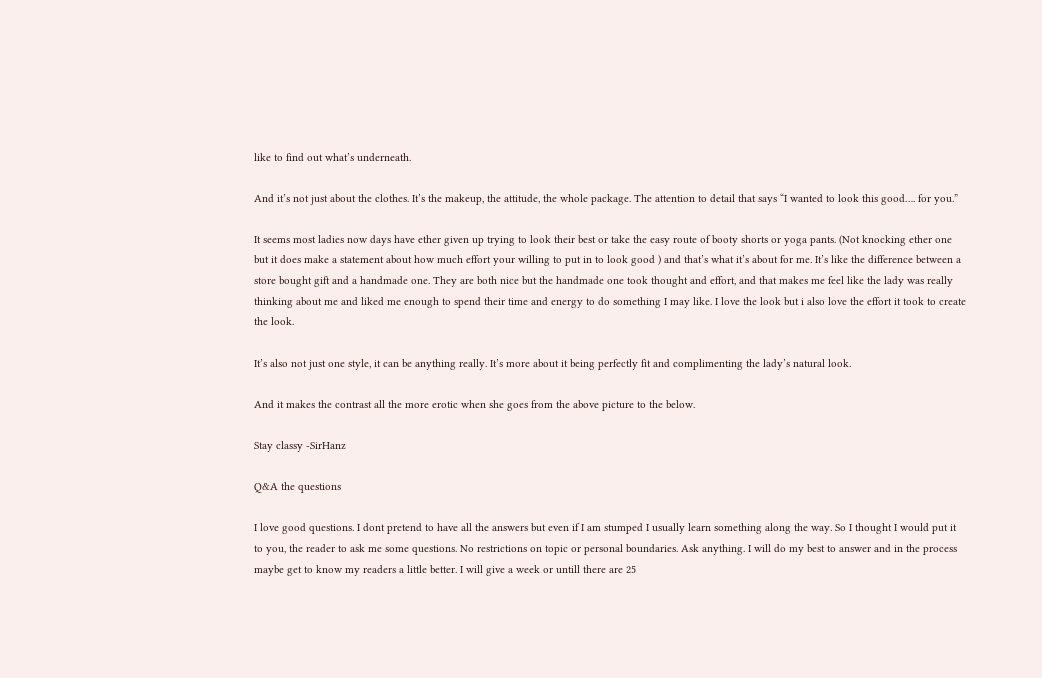like to find out what’s underneath.

And it’s not just about the clothes. It’s the makeup, the attitude, the whole package. The attention to detail that says “I wanted to look this good…. for you.”

It seems most ladies now days have ether given up trying to look their best or take the easy route of booty shorts or yoga pants. (Not knocking ether one but it does make a statement about how much effort your willing to put in to look good ) and that’s what it’s about for me. It’s like the difference between a store bought gift and a handmade one. They are both nice but the handmade one took thought and effort, and that makes me feel like the lady was really thinking about me and liked me enough to spend their time and energy to do something I may like. I love the look but i also love the effort it took to create the look.

It’s also not just one style, it can be anything really. It’s more about it being perfectly fit and complimenting the lady’s natural look.

And it makes the contrast all the more erotic when she goes from the above picture to the below.

Stay classy -SirHanz

Q&A the questions

I love good questions. I dont pretend to have all the answers but even if I am stumped I usually learn something along the way. So I thought I would put it to you, the reader to ask me some questions. No restrictions on topic or personal boundaries. Ask anything. I will do my best to answer and in the process maybe get to know my readers a little better. I will give a week or untill there are 25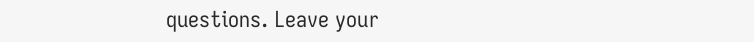questions. Leave your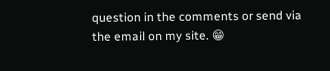question in the comments or send via the email on my site. 😁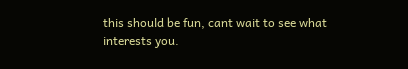this should be fun, cant wait to see what interests you.